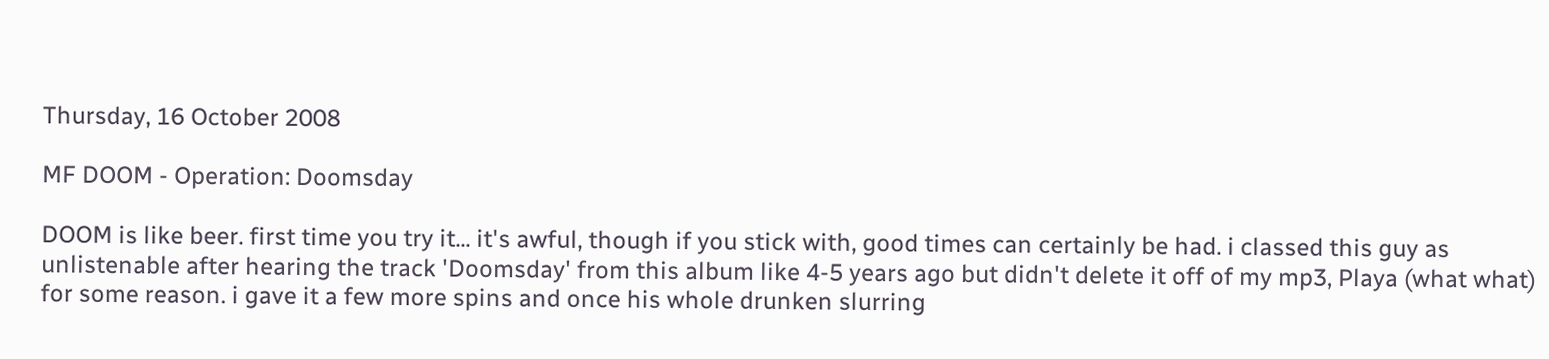Thursday, 16 October 2008

MF DOOM - Operation: Doomsday

DOOM is like beer. first time you try it... it's awful, though if you stick with, good times can certainly be had. i classed this guy as unlistenable after hearing the track 'Doomsday' from this album like 4-5 years ago but didn't delete it off of my mp3, Playa (what what) for some reason. i gave it a few more spins and once his whole drunken slurring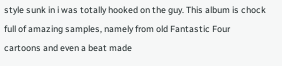style sunk in i was totally hooked on the guy. This album is chock full of amazing samples, namely from old Fantastic Four cartoons and even a beat made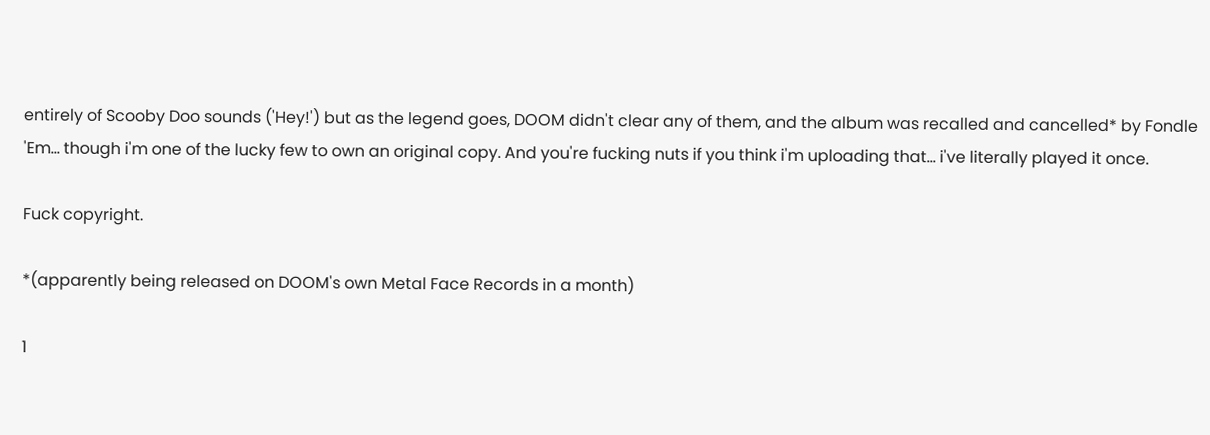entirely of Scooby Doo sounds ('Hey!') but as the legend goes, DOOM didn't clear any of them, and the album was recalled and cancelled* by Fondle 'Em... though i'm one of the lucky few to own an original copy. And you're fucking nuts if you think i'm uploading that... i've literally played it once.

Fuck copyright.

*(apparently being released on DOOM's own Metal Face Records in a month)

1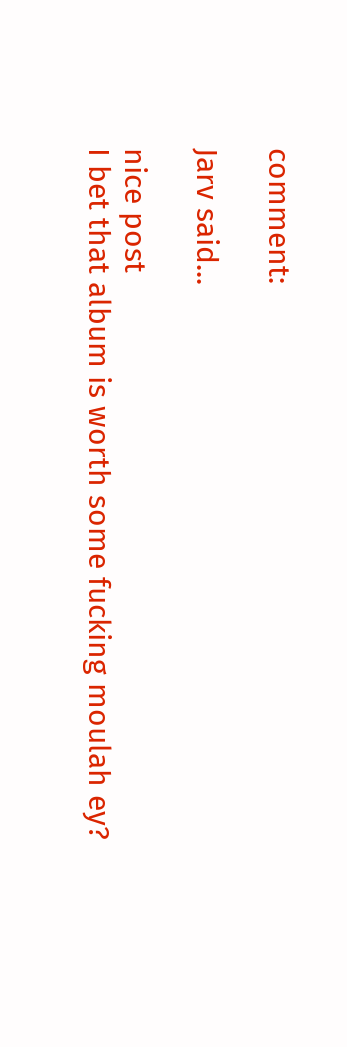comment:

Jarv said...

nice post
I bet that album is worth some fucking moulah ey?